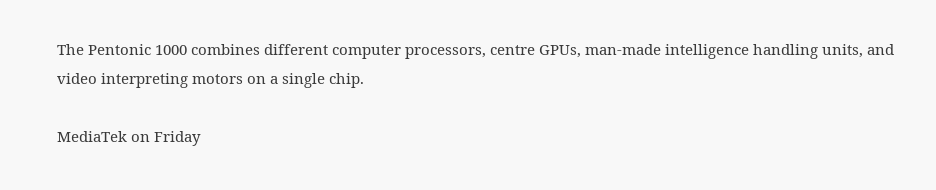The Pentonic 1000 combines different computer processors, centre GPUs, man-made intelligence handling units, and video interpreting motors on a single chip.

MediaTek on Friday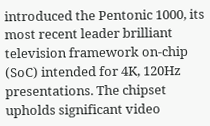introduced the Pentonic 1000, its most recent leader brilliant television framework on-chip (SoC) intended for 4K, 120Hz presentations. The chipset upholds significant video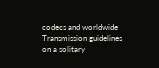codecs and worldwide Transmission guidelines on a solitary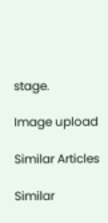stage.

Image upload

Similar Articles

Similar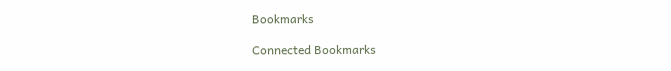Bookmarks

Connected Bookmarks